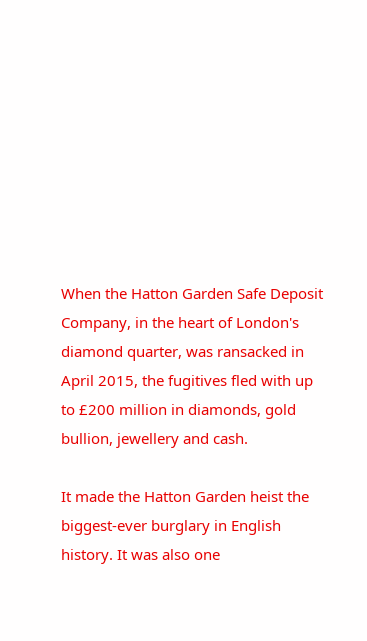When the Hatton Garden Safe Deposit Company, in the heart of London's diamond quarter, was ransacked in April 2015, the fugitives fled with up to £200 million in diamonds, gold bullion, jewellery and cash.

It made the Hatton Garden heist the biggest-ever burglary in English history. It was also one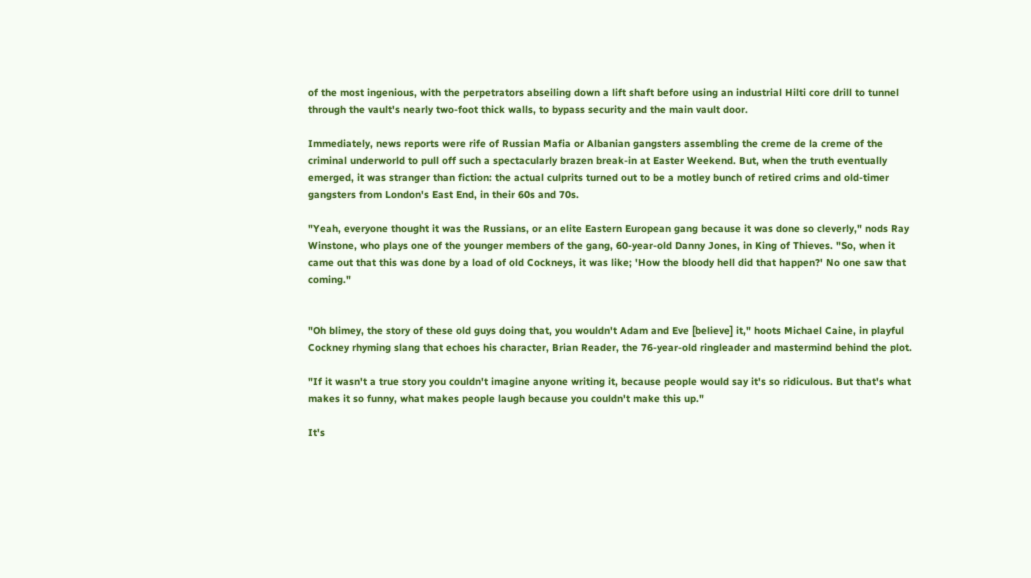of the most ingenious, with the perpetrators abseiling down a lift shaft before using an industrial Hilti core drill to tunnel through the vault's nearly two-foot thick walls, to bypass security and the main vault door.

Immediately, news reports were rife of Russian Mafia or Albanian gangsters assembling the creme de la creme of the criminal underworld to pull off such a spectacularly brazen break-in at Easter Weekend. But, when the truth eventually emerged, it was stranger than fiction: the actual culprits turned out to be a motley bunch of retired crims and old-timer gangsters from London's East End, in their 60s and 70s.

"Yeah, everyone thought it was the Russians, or an elite Eastern European gang because it was done so cleverly," nods Ray Winstone, who plays one of the younger members of the gang, 60-year-old Danny Jones, in King of Thieves. "So, when it came out that this was done by a load of old Cockneys, it was like; 'How the bloody hell did that happen?' No one saw that coming."


"Oh blimey, the story of these old guys doing that, you wouldn't Adam and Eve [believe] it," hoots Michael Caine, in playful Cockney rhyming slang that echoes his character, Brian Reader, the 76-year-old ringleader and mastermind behind the plot.

"If it wasn't a true story you couldn't imagine anyone writing it, because people would say it's so ridiculous. But that's what makes it so funny, what makes people laugh because you couldn't make this up."

It's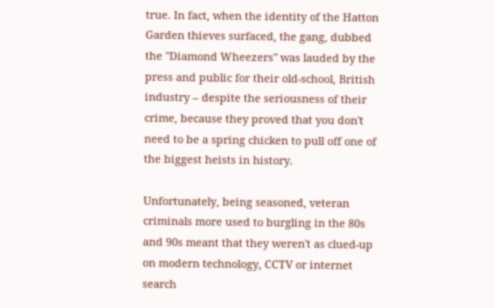true. In fact, when the identity of the Hatton Garden thieves surfaced, the gang, dubbed the "Diamond Wheezers" was lauded by the press and public for their old-school, British industry – despite the seriousness of their crime, because they proved that you don't need to be a spring chicken to pull off one of the biggest heists in history.

Unfortunately, being seasoned, veteran criminals more used to burgling in the 80s and 90s meant that they weren't as clued-up on modern technology, CCTV or internet search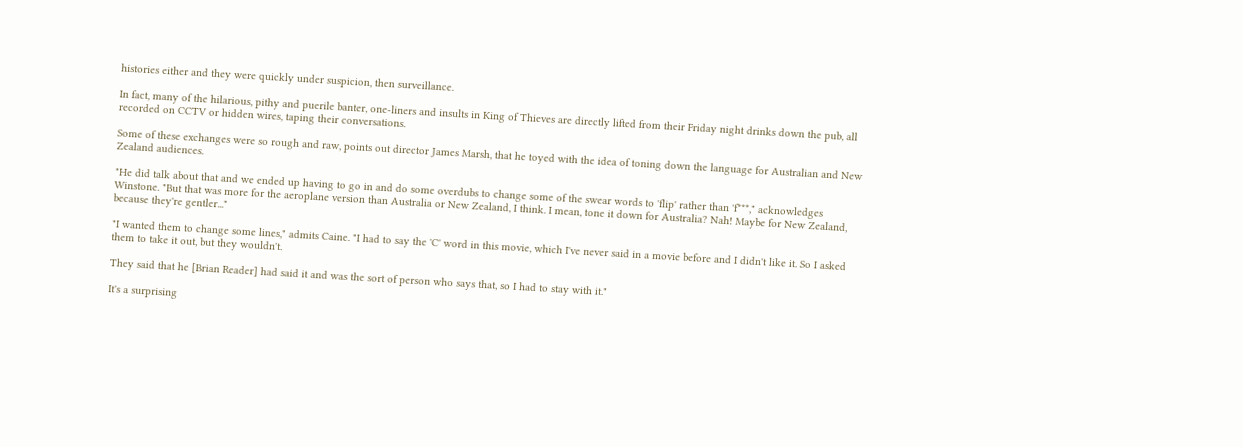histories either and they were quickly under suspicion, then surveillance.

In fact, many of the hilarious, pithy and puerile banter, one-liners and insults in King of Thieves are directly lifted from their Friday night drinks down the pub, all recorded on CCTV or hidden wires, taping their conversations.

Some of these exchanges were so rough and raw, points out director James Marsh, that he toyed with the idea of toning down the language for Australian and New Zealand audiences.

"He did talk about that and we ended up having to go in and do some overdubs to change some of the swear words to 'flip' rather than 'f***," acknowledges Winstone. "But that was more for the aeroplane version than Australia or New Zealand, I think. I mean, tone it down for Australia? Nah! Maybe for New Zealand, because they're gentler..."

"I wanted them to change some lines," admits Caine. "I had to say the 'C' word in this movie, which I've never said in a movie before and I didn't like it. So I asked them to take it out, but they wouldn't.

They said that he [Brian Reader] had said it and was the sort of person who says that, so I had to stay with it."

It's a surprising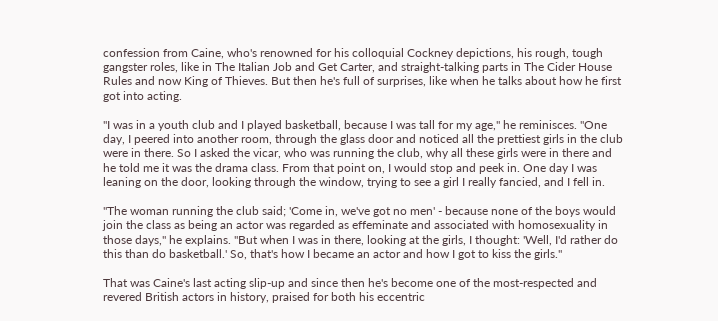confession from Caine, who's renowned for his colloquial Cockney depictions, his rough, tough gangster roles, like in The Italian Job and Get Carter, and straight-talking parts in The Cider House Rules and now King of Thieves. But then he's full of surprises, like when he talks about how he first got into acting.

"I was in a youth club and I played basketball, because I was tall for my age," he reminisces. "One day, I peered into another room, through the glass door and noticed all the prettiest girls in the club were in there. So I asked the vicar, who was running the club, why all these girls were in there and he told me it was the drama class. From that point on, I would stop and peek in. One day I was leaning on the door, looking through the window, trying to see a girl I really fancied, and I fell in.

"The woman running the club said; 'Come in, we've got no men' - because none of the boys would join the class as being an actor was regarded as effeminate and associated with homosexuality in those days," he explains. "But when I was in there, looking at the girls, I thought: 'Well, I'd rather do this than do basketball.' So, that's how I became an actor and how I got to kiss the girls."

That was Caine's last acting slip-up and since then he's become one of the most-respected and revered British actors in history, praised for both his eccentric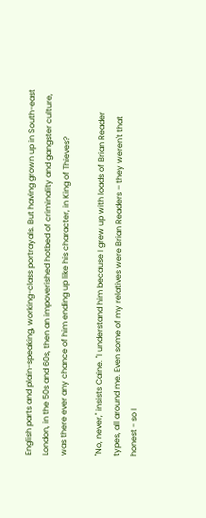English parts and plain-speaking, working-class portrayals. But having grown up in South-east London, in the 50s and 60s, then an impoverished hotbed of criminality and gangster culture, was there ever any chance of him ending up like his character, in King of Thieves?

"No, never," insists Caine. "I understand him because I grew up with loads of Brian Reader types, all around me. Even some of my relatives were Brian Readers – they weren't that honest - so I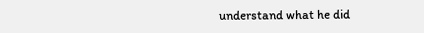understand what he did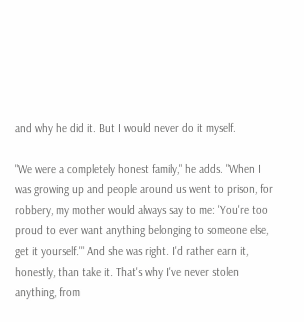and why he did it. But I would never do it myself.

"We were a completely honest family," he adds. "When I was growing up and people around us went to prison, for robbery, my mother would always say to me: 'You're too proud to ever want anything belonging to someone else, get it yourself.'" And she was right. I'd rather earn it, honestly, than take it. That's why I've never stolen anything, from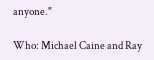anyone."

Who: Michael Caine and Ray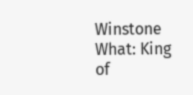Winstone
What: King of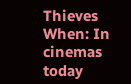Thieves
When: In cinemas today